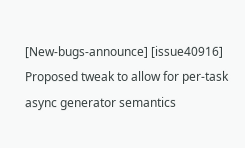[New-bugs-announce] [issue40916] Proposed tweak to allow for per-task async generator semantics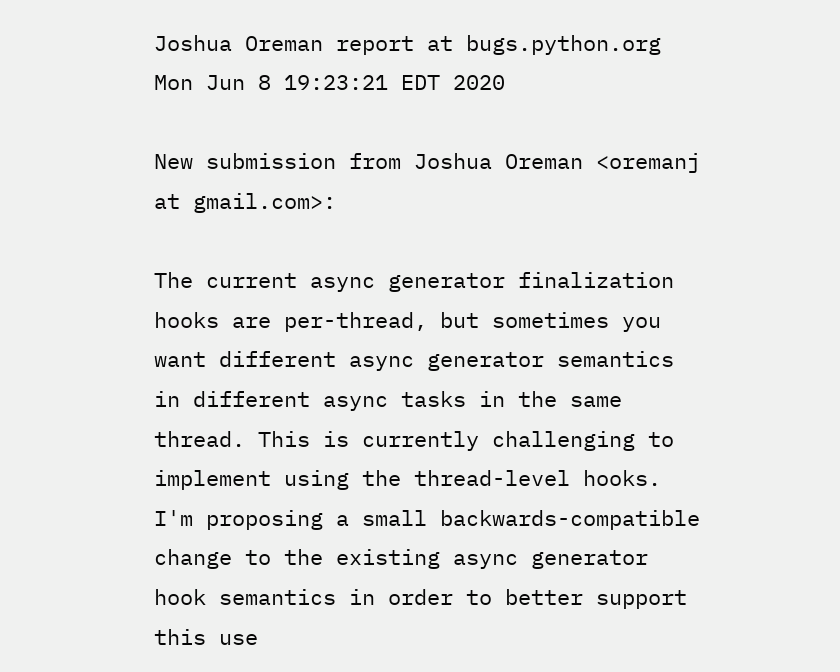Joshua Oreman report at bugs.python.org
Mon Jun 8 19:23:21 EDT 2020

New submission from Joshua Oreman <oremanj at gmail.com>:

The current async generator finalization hooks are per-thread, but sometimes you want different async generator semantics in different async tasks in the same thread. This is currently challenging to implement using the thread-level hooks. I'm proposing a small backwards-compatible change to the existing async generator hook semantics in order to better support this use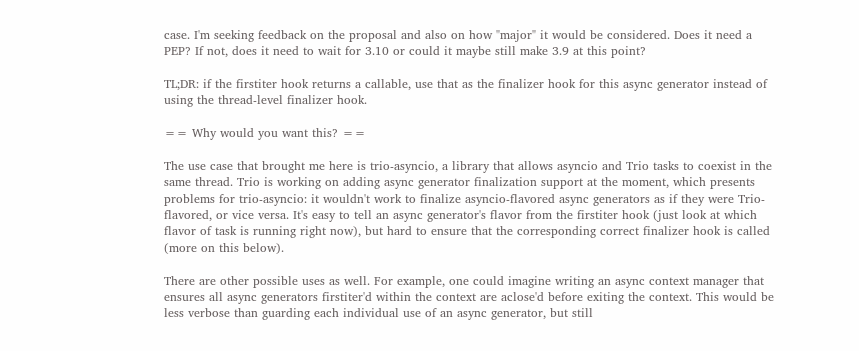case. I'm seeking feedback on the proposal and also on how "major" it would be considered. Does it need a PEP? If not, does it need to wait for 3.10 or could it maybe still make 3.9 at this point?

TL;DR: if the firstiter hook returns a callable, use that as the finalizer hook for this async generator instead of using the thread-level finalizer hook.

== Why would you want this? ==

The use case that brought me here is trio-asyncio, a library that allows asyncio and Trio tasks to coexist in the same thread. Trio is working on adding async generator finalization support at the moment, which presents problems for trio-asyncio: it wouldn't work to finalize asyncio-flavored async generators as if they were Trio-flavored, or vice versa. It's easy to tell an async generator's flavor from the firstiter hook (just look at which flavor of task is running right now), but hard to ensure that the corresponding correct finalizer hook is called (more on this below).

There are other possible uses as well. For example, one could imagine writing an async context manager that ensures all async generators firstiter'd within the context are aclose'd before exiting the context. This would be less verbose than guarding each individual use of an async generator, but still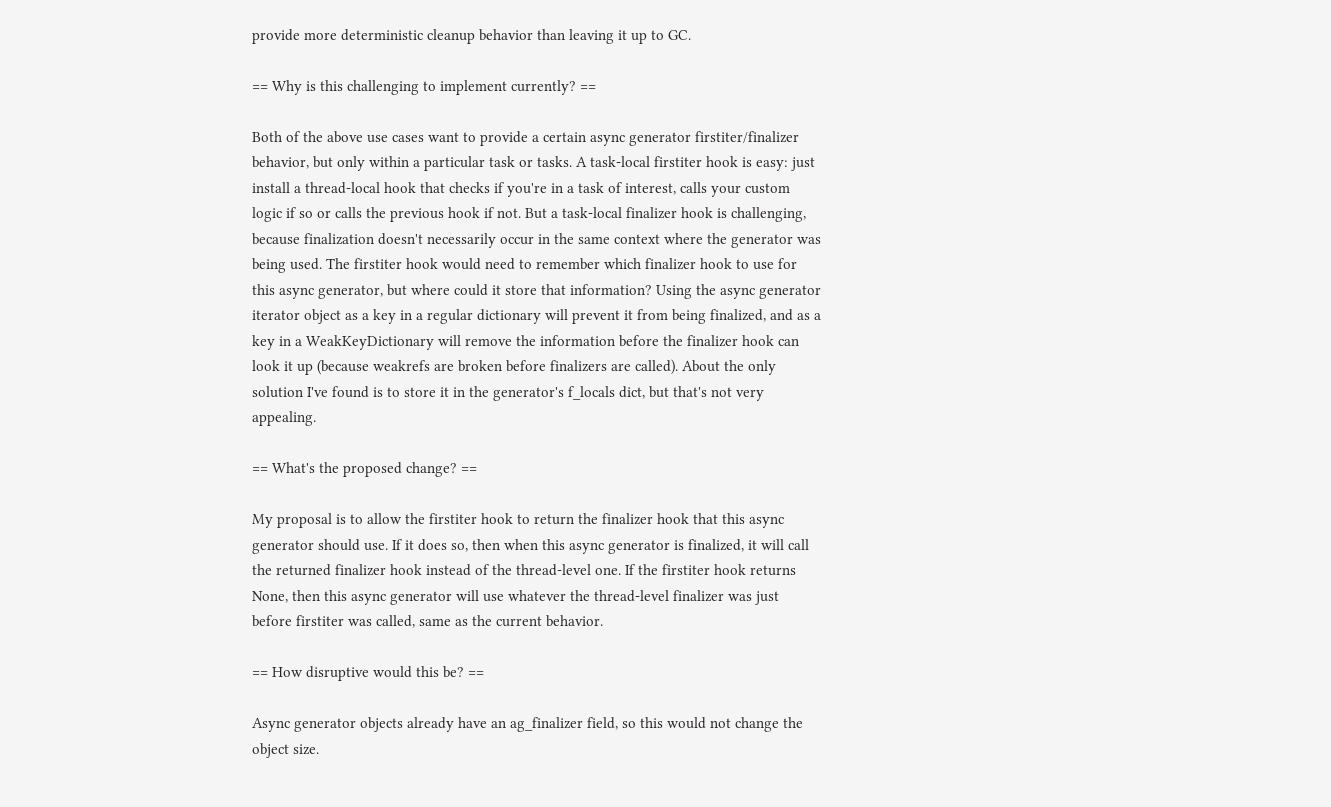provide more deterministic cleanup behavior than leaving it up to GC.

== Why is this challenging to implement currently? ==

Both of the above use cases want to provide a certain async generator firstiter/finalizer behavior, but only within a particular task or tasks. A task-local firstiter hook is easy: just install a thread-local hook that checks if you're in a task of interest, calls your custom logic if so or calls the previous hook if not. But a task-local finalizer hook is challenging, because finalization doesn't necessarily occur in the same context where the generator was being used. The firstiter hook would need to remember which finalizer hook to use for this async generator, but where could it store that information? Using the async generator iterator object as a key in a regular dictionary will prevent it from being finalized, and as a key in a WeakKeyDictionary will remove the information before the finalizer hook can look it up (because weakrefs are broken before finalizers are called). About the only solution I've found is to store it in the generator's f_locals dict, but that's not very appealing.

== What's the proposed change? ==

My proposal is to allow the firstiter hook to return the finalizer hook that this async generator should use. If it does so, then when this async generator is finalized, it will call the returned finalizer hook instead of the thread-level one. If the firstiter hook returns None, then this async generator will use whatever the thread-level finalizer was just before firstiter was called, same as the current behavior.

== How disruptive would this be? ==

Async generator objects already have an ag_finalizer field, so this would not change the object size.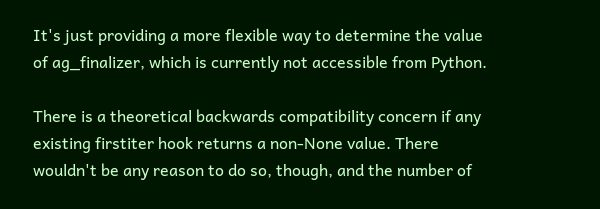It's just providing a more flexible way to determine the value of ag_finalizer, which is currently not accessible from Python.

There is a theoretical backwards compatibility concern if any existing firstiter hook returns a non-None value. There wouldn't be any reason to do so, though, and the number of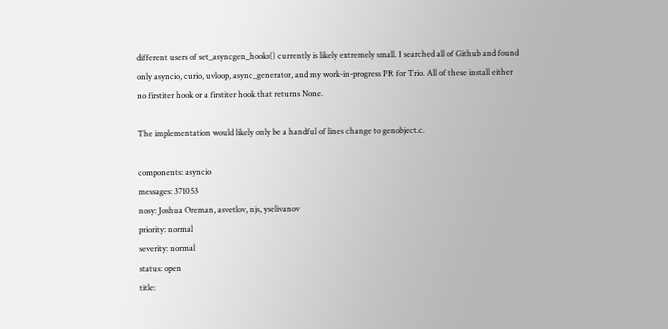different users of set_asyncgen_hooks() currently is likely extremely small. I searched all of Github and found only asyncio, curio, uvloop, async_generator, and my work-in-progress PR for Trio. All of these install either no firstiter hook or a firstiter hook that returns None.

The implementation would likely only be a handful of lines change to genobject.c.

components: asyncio
messages: 371053
nosy: Joshua Oreman, asvetlov, njs, yselivanov
priority: normal
severity: normal
status: open
title: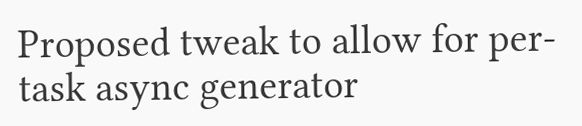Proposed tweak to allow for per-task async generator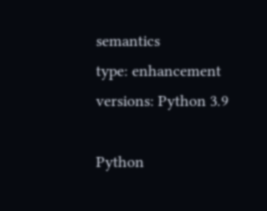semantics
type: enhancement
versions: Python 3.9

Python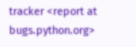tracker <report at bugs.python.org>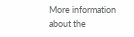More information about the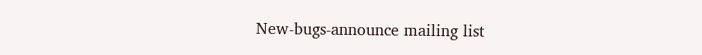New-bugs-announce mailing list